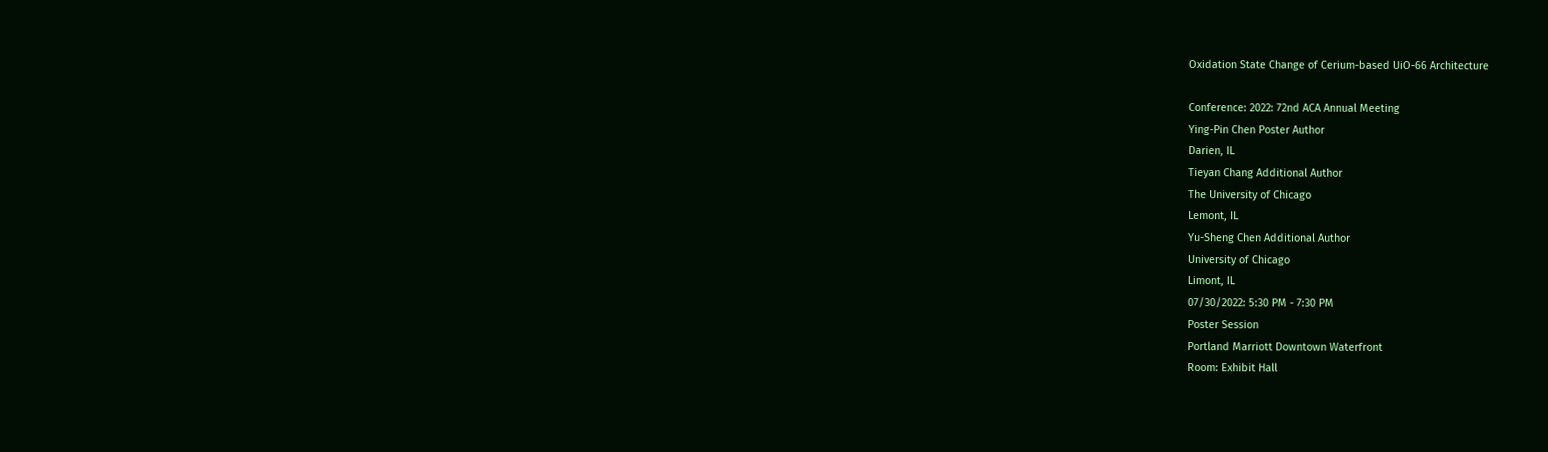Oxidation State Change of Cerium-based UiO-66 Architecture

Conference: 2022: 72nd ACA Annual Meeting
Ying-Pin Chen Poster Author
Darien, IL
Tieyan Chang Additional Author
The University of Chicago
Lemont, IL
Yu-Sheng Chen Additional Author
University of Chicago
Limont, IL
07/30/2022: 5:30 PM - 7:30 PM
Poster Session
Portland Marriott Downtown Waterfront
Room: Exhibit Hall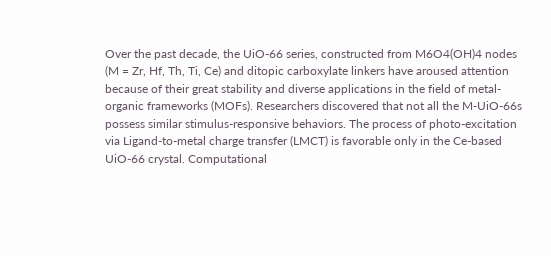Over the past decade, the UiO-66 series, constructed from M6O4(OH)4 nodes (M = Zr, Hf, Th, Ti, Ce) and ditopic carboxylate linkers have aroused attention because of their great stability and diverse applications in the field of metal-organic frameworks (MOFs). Researchers discovered that not all the M-UiO-66s possess similar stimulus-responsive behaviors. The process of photo-excitation via Ligand-to-metal charge transfer (LMCT) is favorable only in the Ce-based UiO-66 crystal. Computational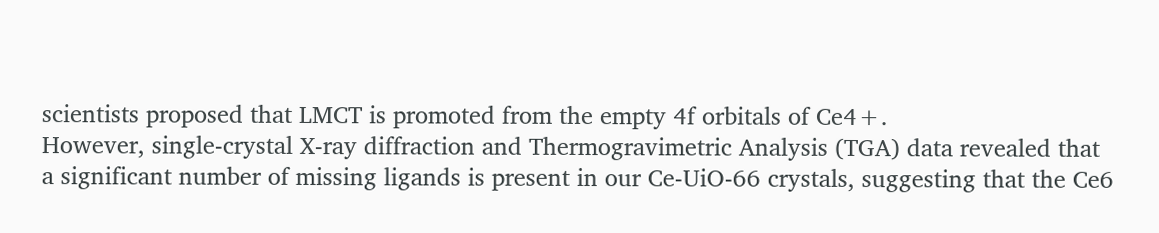scientists proposed that LMCT is promoted from the empty 4f orbitals of Ce4+.
However, single-crystal X-ray diffraction and Thermogravimetric Analysis (TGA) data revealed that a significant number of missing ligands is present in our Ce-UiO-66 crystals, suggesting that the Ce6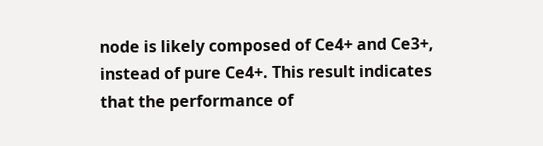node is likely composed of Ce4+ and Ce3+, instead of pure Ce4+. This result indicates that the performance of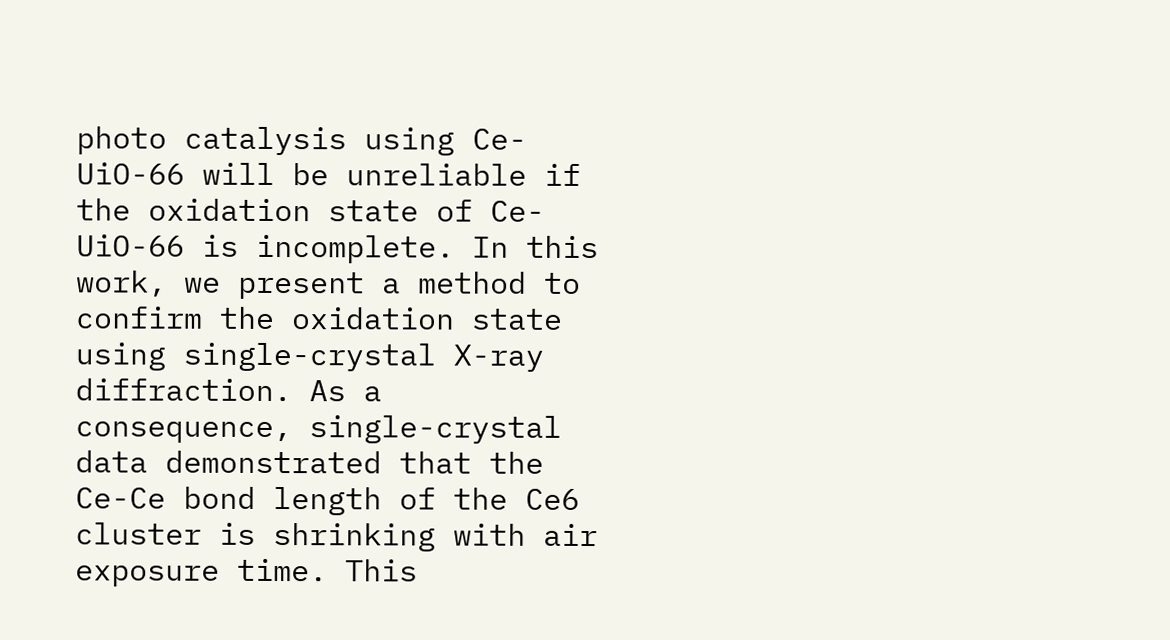photo catalysis using Ce-UiO-66 will be unreliable if the oxidation state of Ce-UiO-66 is incomplete. In this work, we present a method to confirm the oxidation state using single-crystal X-ray diffraction. As a consequence, single-crystal data demonstrated that the Ce-Ce bond length of the Ce6 cluster is shrinking with air exposure time. This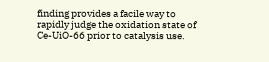finding provides a facile way to rapidly judge the oxidation state of Ce-UiO-66 prior to catalysis use.